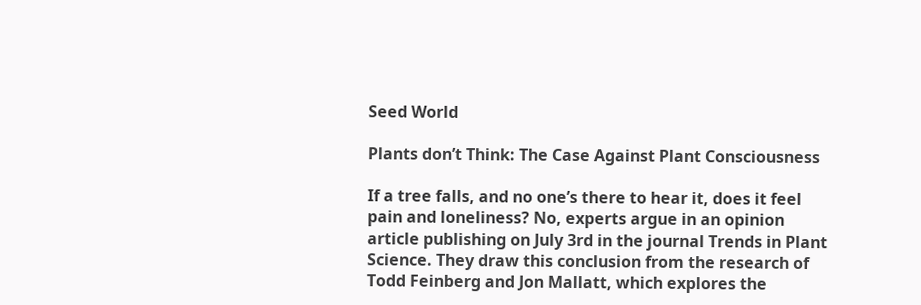Seed World

Plants don’t Think: The Case Against Plant Consciousness

If a tree falls, and no one’s there to hear it, does it feel pain and loneliness? No, experts argue in an opinion article publishing on July 3rd in the journal Trends in Plant Science. They draw this conclusion from the research of Todd Feinberg and Jon Mallatt, which explores the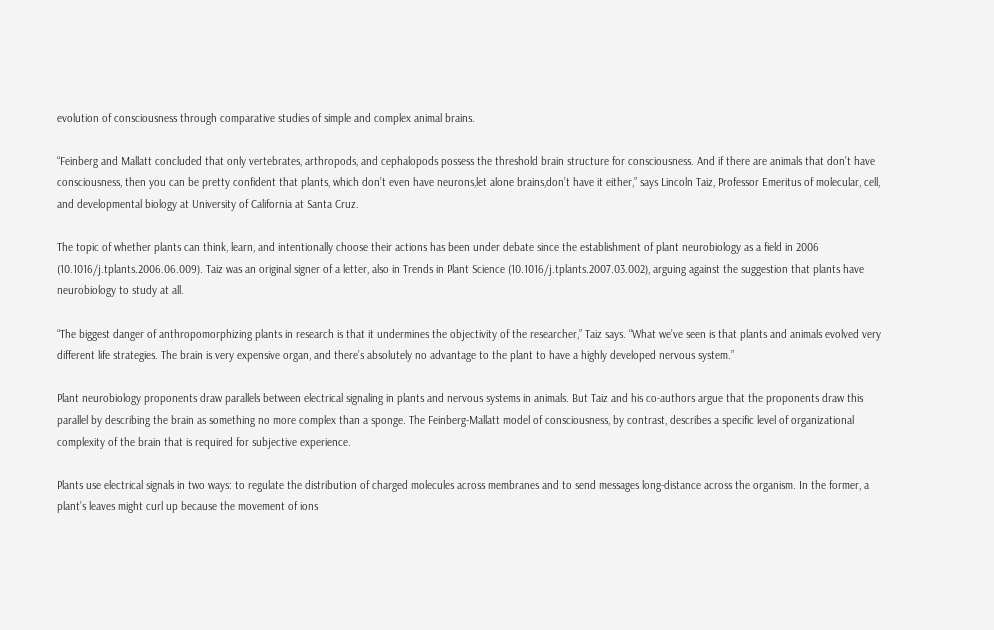evolution of consciousness through comparative studies of simple and complex animal brains.

“Feinberg and Mallatt concluded that only vertebrates, arthropods, and cephalopods possess the threshold brain structure for consciousness. And if there are animals that don’t have consciousness, then you can be pretty confident that plants, which don’t even have neurons,let alone brains,don’t have it either,” says Lincoln Taiz, Professor Emeritus of molecular, cell, and developmental biology at University of California at Santa Cruz.

The topic of whether plants can think, learn, and intentionally choose their actions has been under debate since the establishment of plant neurobiology as a field in 2006 (10.1016/j.tplants.2006.06.009). Taiz was an original signer of a letter, also in Trends in Plant Science (10.1016/j.tplants.2007.03.002), arguing against the suggestion that plants have neurobiology to study at all.

“The biggest danger of anthropomorphizing plants in research is that it undermines the objectivity of the researcher,” Taiz says. “What we’ve seen is that plants and animals evolved very different life strategies. The brain is very expensive organ, and there’s absolutely no advantage to the plant to have a highly developed nervous system.”

Plant neurobiology proponents draw parallels between electrical signaling in plants and nervous systems in animals. But Taiz and his co-authors argue that the proponents draw this parallel by describing the brain as something no more complex than a sponge. The Feinberg-Mallatt model of consciousness, by contrast, describes a specific level of organizational complexity of the brain that is required for subjective experience.

Plants use electrical signals in two ways: to regulate the distribution of charged molecules across membranes and to send messages long-distance across the organism. In the former, a plant’s leaves might curl up because the movement of ions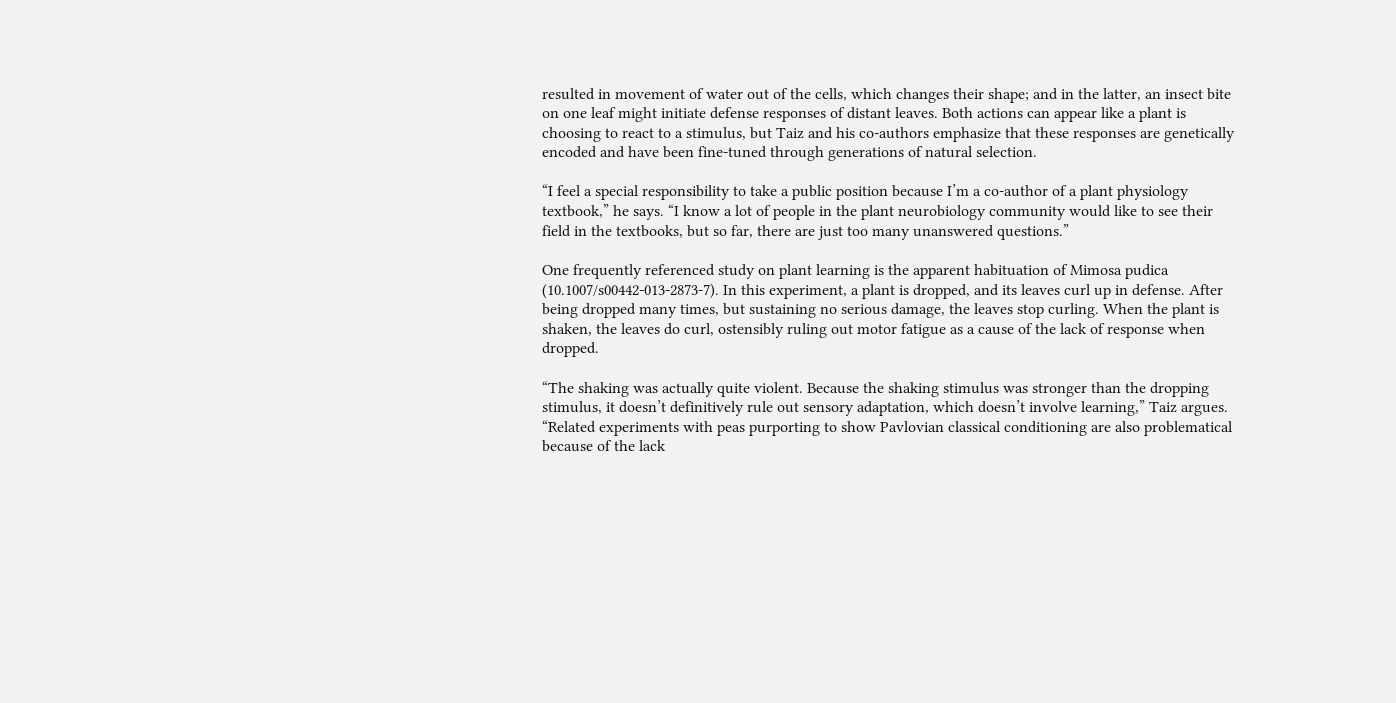resulted in movement of water out of the cells, which changes their shape; and in the latter, an insect bite on one leaf might initiate defense responses of distant leaves. Both actions can appear like a plant is choosing to react to a stimulus, but Taiz and his co-authors emphasize that these responses are genetically encoded and have been fine-tuned through generations of natural selection.

“I feel a special responsibility to take a public position because I’m a co-author of a plant physiology textbook,” he says. “I know a lot of people in the plant neurobiology community would like to see their field in the textbooks, but so far, there are just too many unanswered questions.”

One frequently referenced study on plant learning is the apparent habituation of Mimosa pudica (10.1007/s00442-013-2873-7). In this experiment, a plant is dropped, and its leaves curl up in defense. After being dropped many times, but sustaining no serious damage, the leaves stop curling. When the plant is shaken, the leaves do curl, ostensibly ruling out motor fatigue as a cause of the lack of response when dropped.

“The shaking was actually quite violent. Because the shaking stimulus was stronger than the dropping stimulus, it doesn’t definitively rule out sensory adaptation, which doesn’t involve learning,” Taiz argues. “Related experiments with peas purporting to show Pavlovian classical conditioning are also problematical because of the lack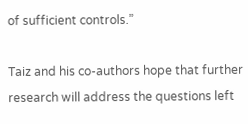of sufficient controls.”

Taiz and his co-authors hope that further research will address the questions left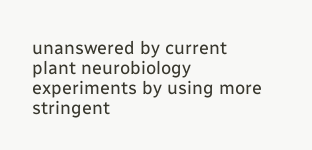unanswered by current plant neurobiology experiments by using more stringent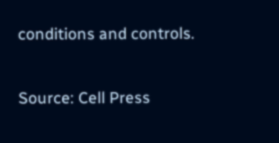conditions and controls.

Source: Cell Press